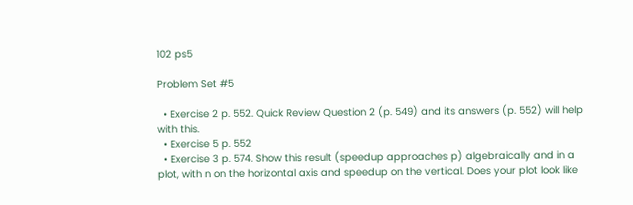102 ps5

Problem Set #5

  • Exercise 2 p. 552. Quick Review Question 2 (p. 549) and its answers (p. 552) will help with this.
  • Exercise 5 p. 552
  • Exercise 3 p. 574. Show this result (speedup approaches p) algebraically and in a plot, with n on the horizontal axis and speedup on the vertical. Does your plot look like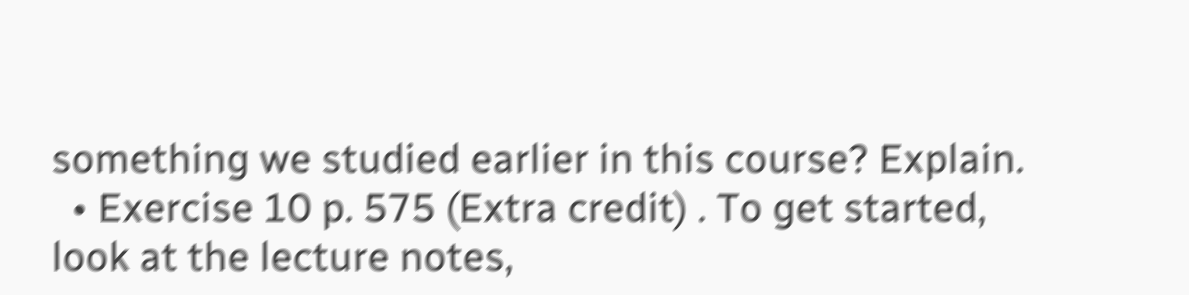something we studied earlier in this course? Explain.
  • Exercise 10 p. 575 (Extra credit) . To get started, look at the lecture notes,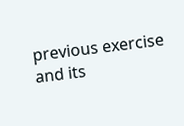previous exercise and its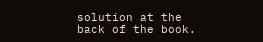solution at the back of the book.